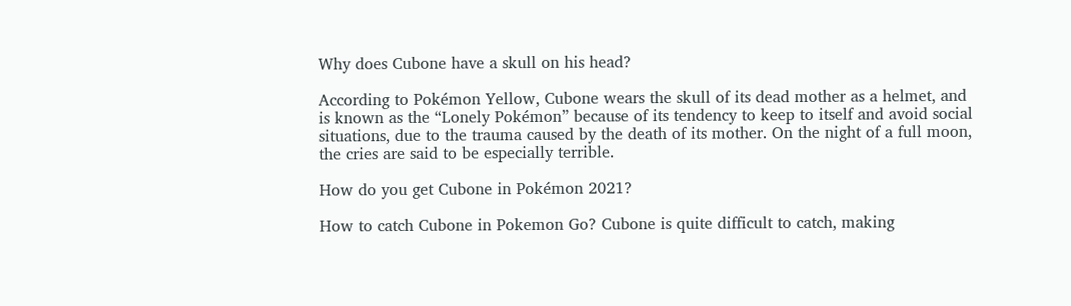Why does Cubone have a skull on his head?

According to Pokémon Yellow, Cubone wears the skull of its dead mother as a helmet, and is known as the “Lonely Pokémon” because of its tendency to keep to itself and avoid social situations, due to the trauma caused by the death of its mother. On the night of a full moon, the cries are said to be especially terrible.

How do you get Cubone in Pokémon 2021?

How to catch Cubone in Pokemon Go? Cubone is quite difficult to catch, making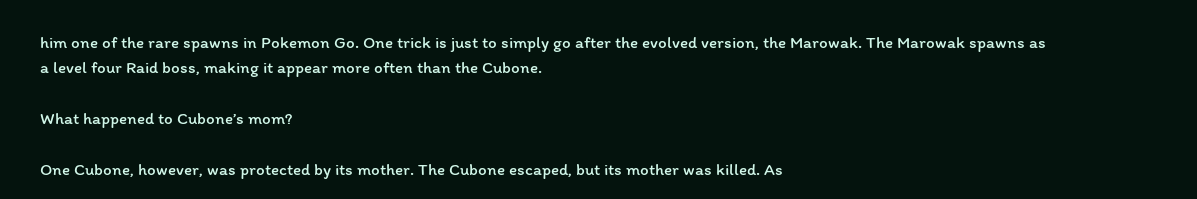him one of the rare spawns in Pokemon Go. One trick is just to simply go after the evolved version, the Marowak. The Marowak spawns as a level four Raid boss, making it appear more often than the Cubone.

What happened to Cubone’s mom?

One Cubone, however, was protected by its mother. The Cubone escaped, but its mother was killed. As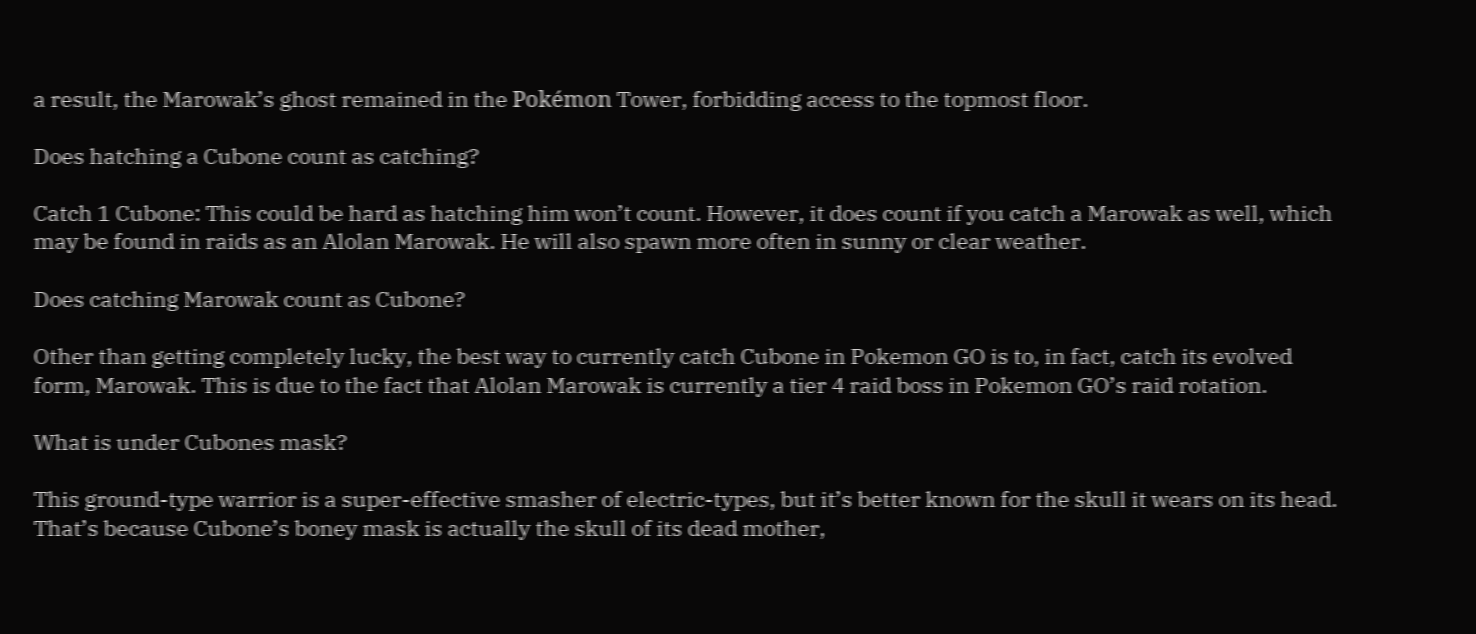a result, the Marowak’s ghost remained in the Pokémon Tower, forbidding access to the topmost floor.

Does hatching a Cubone count as catching?

Catch 1 Cubone: This could be hard as hatching him won’t count. However, it does count if you catch a Marowak as well, which may be found in raids as an Alolan Marowak. He will also spawn more often in sunny or clear weather.

Does catching Marowak count as Cubone?

Other than getting completely lucky, the best way to currently catch Cubone in Pokemon GO is to, in fact, catch its evolved form, Marowak. This is due to the fact that Alolan Marowak is currently a tier 4 raid boss in Pokemon GO’s raid rotation.

What is under Cubones mask?

This ground-type warrior is a super-effective smasher of electric-types, but it’s better known for the skull it wears on its head. That’s because Cubone’s boney mask is actually the skull of its dead mother,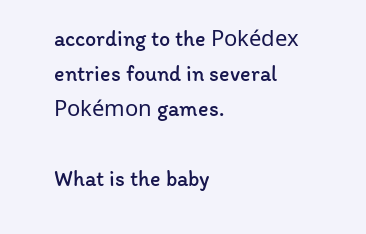according to the Pokédex entries found in several Pokémon games.

What is the baby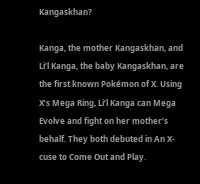Kangaskhan?

Kanga, the mother Kangaskhan, and Li’l Kanga, the baby Kangaskhan, are the first known Pokémon of X. Using X’s Mega Ring, Li’l Kanga can Mega Evolve and fight on her mother’s behalf. They both debuted in An X-cuse to Come Out and Play.